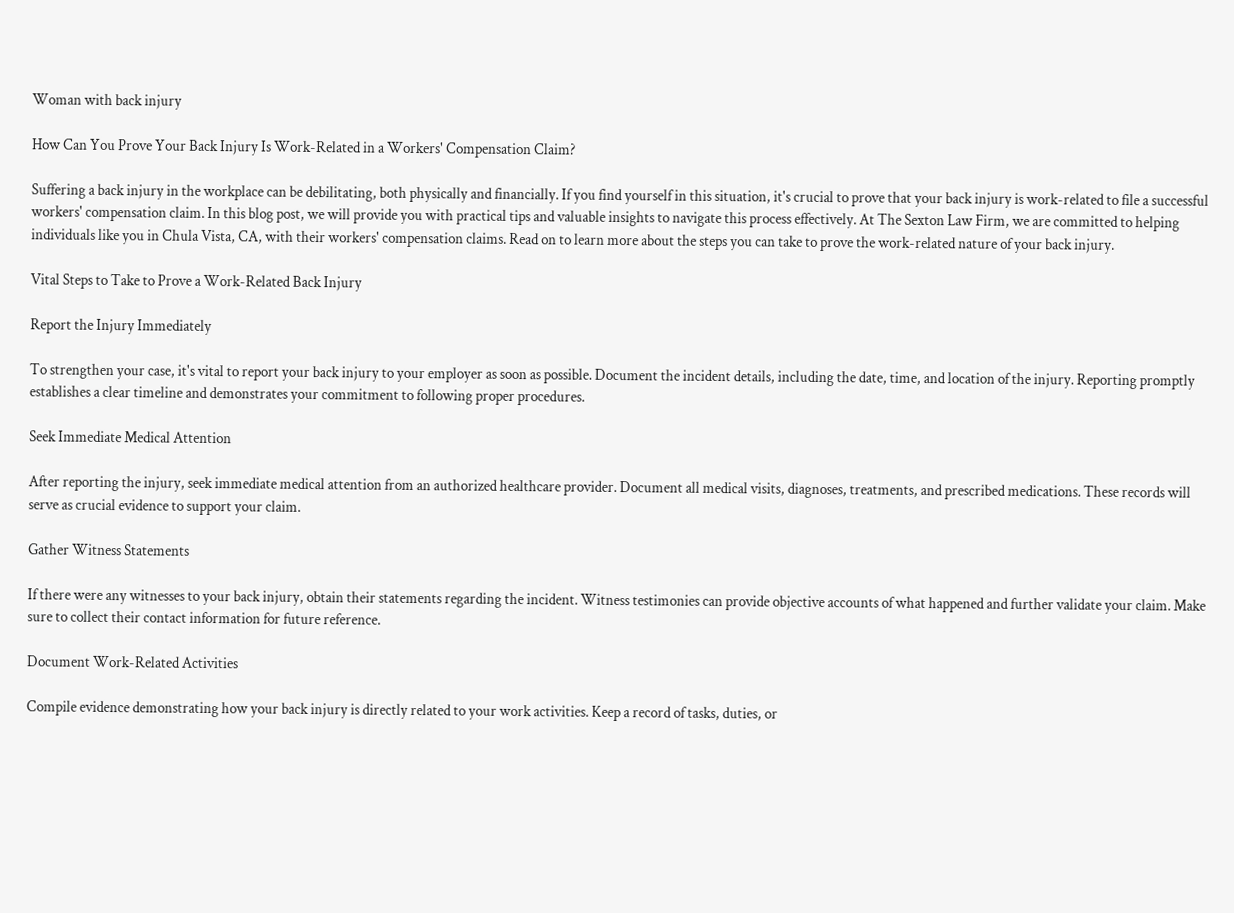Woman with back injury

How Can You Prove Your Back Injury Is Work-Related in a Workers' Compensation Claim?

Suffering a back injury in the workplace can be debilitating, both physically and financially. If you find yourself in this situation, it's crucial to prove that your back injury is work-related to file a successful workers' compensation claim. In this blog post, we will provide you with practical tips and valuable insights to navigate this process effectively. At The Sexton Law Firm, we are committed to helping individuals like you in Chula Vista, CA, with their workers' compensation claims. Read on to learn more about the steps you can take to prove the work-related nature of your back injury.

Vital Steps to Take to Prove a Work-Related Back Injury

Report the Injury Immediately

To strengthen your case, it's vital to report your back injury to your employer as soon as possible. Document the incident details, including the date, time, and location of the injury. Reporting promptly establishes a clear timeline and demonstrates your commitment to following proper procedures.

Seek Immediate Medical Attention

After reporting the injury, seek immediate medical attention from an authorized healthcare provider. Document all medical visits, diagnoses, treatments, and prescribed medications. These records will serve as crucial evidence to support your claim.

Gather Witness Statements

If there were any witnesses to your back injury, obtain their statements regarding the incident. Witness testimonies can provide objective accounts of what happened and further validate your claim. Make sure to collect their contact information for future reference.

Document Work-Related Activities

Compile evidence demonstrating how your back injury is directly related to your work activities. Keep a record of tasks, duties, or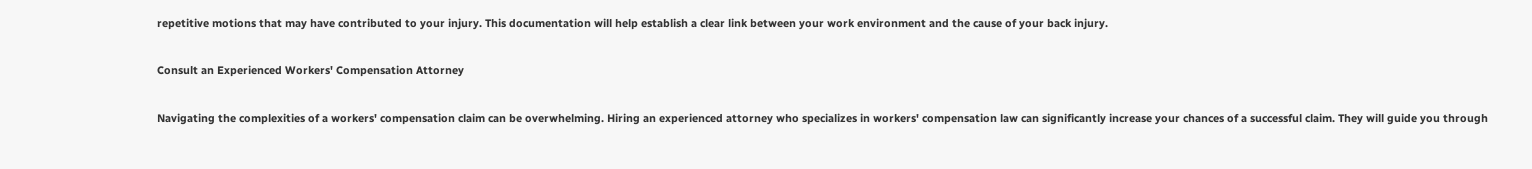repetitive motions that may have contributed to your injury. This documentation will help establish a clear link between your work environment and the cause of your back injury.

Consult an Experienced Workers' Compensation Attorney

Navigating the complexities of a workers' compensation claim can be overwhelming. Hiring an experienced attorney who specializes in workers' compensation law can significantly increase your chances of a successful claim. They will guide you through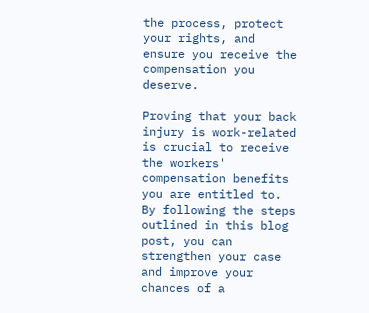the process, protect your rights, and ensure you receive the compensation you deserve.

Proving that your back injury is work-related is crucial to receive the workers' compensation benefits you are entitled to. By following the steps outlined in this blog post, you can strengthen your case and improve your chances of a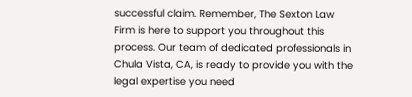successful claim. Remember, The Sexton Law Firm is here to support you throughout this process. Our team of dedicated professionals in Chula Vista, CA, is ready to provide you with the legal expertise you need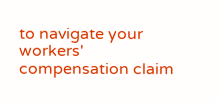to navigate your workers' compensation claim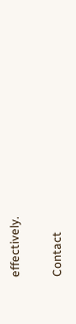effectively.

Contact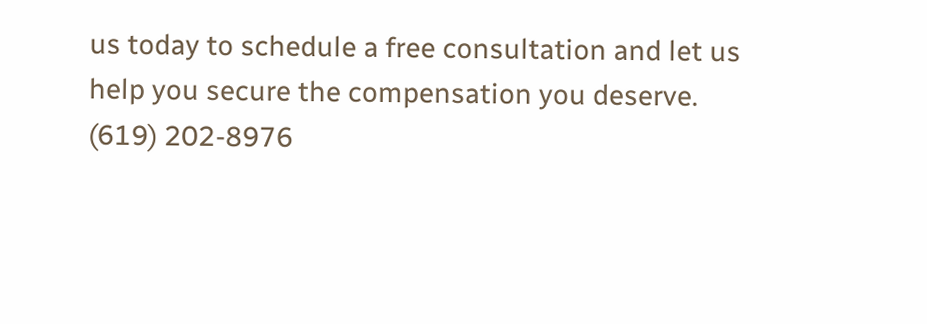us today to schedule a free consultation and let us help you secure the compensation you deserve. (619) 202-8976